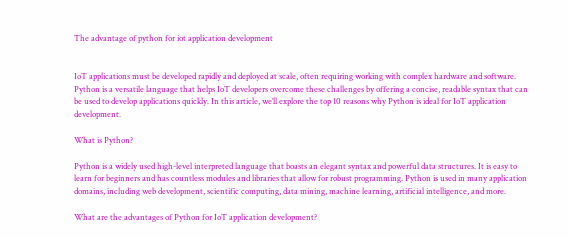The advantage of python for iot application development


IoT applications must be developed rapidly and deployed at scale, often requiring working with complex hardware and software. Python is a versatile language that helps IoT developers overcome these challenges by offering a concise, readable syntax that can be used to develop applications quickly. In this article, we’ll explore the top 10 reasons why Python is ideal for IoT application development.

What is Python?

Python is a widely used high-level interpreted language that boasts an elegant syntax and powerful data structures. It is easy to learn for beginners and has countless modules and libraries that allow for robust programming. Python is used in many application domains, including web development, scientific computing, data mining, machine learning, artificial intelligence, and more.

What are the advantages of Python for IoT application development?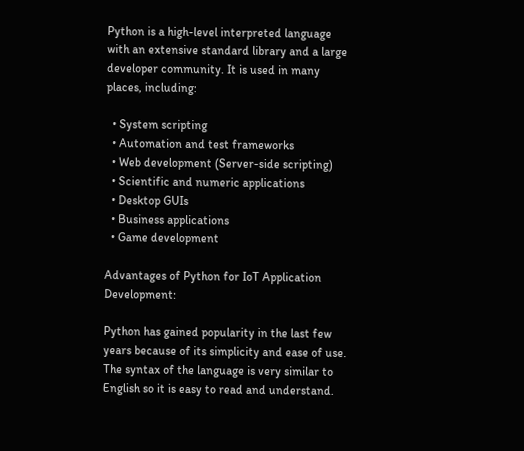Python is a high-level interpreted language with an extensive standard library and a large developer community. It is used in many places, including:

  • System scripting
  • Automation and test frameworks
  • Web development (Server-side scripting)
  • Scientific and numeric applications
  • Desktop GUIs
  • Business applications
  • Game development

Advantages of Python for IoT Application Development:

Python has gained popularity in the last few years because of its simplicity and ease of use. The syntax of the language is very similar to English so it is easy to read and understand.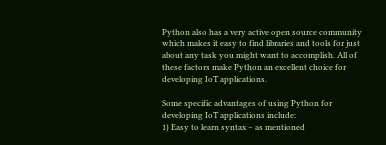Python also has a very active open source community which makes it easy to find libraries and tools for just about any task you might want to accomplish. All of these factors make Python an excellent choice for developing IoT applications.

Some specific advantages of using Python for developing IoT applications include:
1) Easy to learn syntax – as mentioned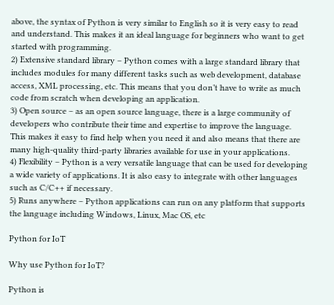above, the syntax of Python is very similar to English so it is very easy to read and understand. This makes it an ideal language for beginners who want to get started with programming.
2) Extensive standard library – Python comes with a large standard library that includes modules for many different tasks such as web development, database access, XML processing, etc. This means that you don’t have to write as much code from scratch when developing an application.
3) Open source – as an open source language, there is a large community of developers who contribute their time and expertise to improve the language. This makes it easy to find help when you need it and also means that there are many high-quality third-party libraries available for use in your applications.
4) Flexibility – Python is a very versatile language that can be used for developing a wide variety of applications. It is also easy to integrate with other languages such as C/C++ if necessary.
5) Runs anywhere – Python applications can run on any platform that supports the language including Windows, Linux, Mac OS, etc

Python for IoT

Why use Python for IoT?

Python is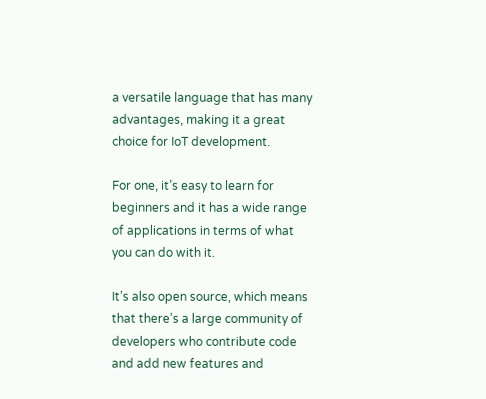a versatile language that has many advantages, making it a great choice for IoT development.

For one, it’s easy to learn for beginners and it has a wide range of applications in terms of what you can do with it.

It’s also open source, which means that there’s a large community of developers who contribute code and add new features and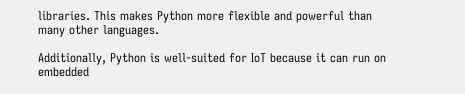libraries. This makes Python more flexible and powerful than many other languages.

Additionally, Python is well-suited for IoT because it can run on embedded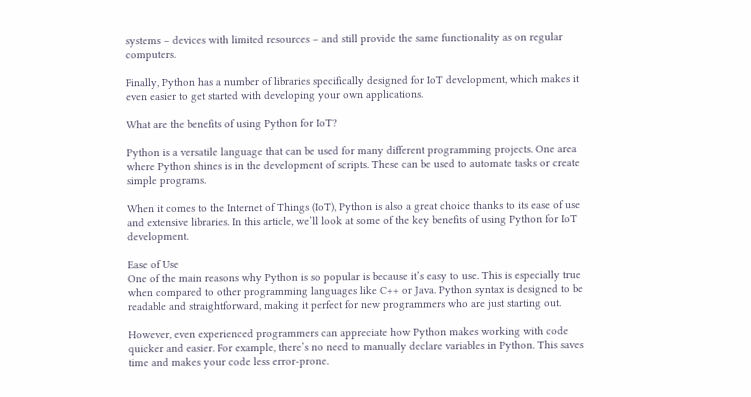systems – devices with limited resources – and still provide the same functionality as on regular computers.

Finally, Python has a number of libraries specifically designed for IoT development, which makes it even easier to get started with developing your own applications.

What are the benefits of using Python for IoT?

Python is a versatile language that can be used for many different programming projects. One area where Python shines is in the development of scripts. These can be used to automate tasks or create simple programs.

When it comes to the Internet of Things (IoT), Python is also a great choice thanks to its ease of use and extensive libraries. In this article, we’ll look at some of the key benefits of using Python for IoT development.

Ease of Use
One of the main reasons why Python is so popular is because it’s easy to use. This is especially true when compared to other programming languages like C++ or Java. Python syntax is designed to be readable and straightforward, making it perfect for new programmers who are just starting out.

However, even experienced programmers can appreciate how Python makes working with code quicker and easier. For example, there’s no need to manually declare variables in Python. This saves time and makes your code less error-prone.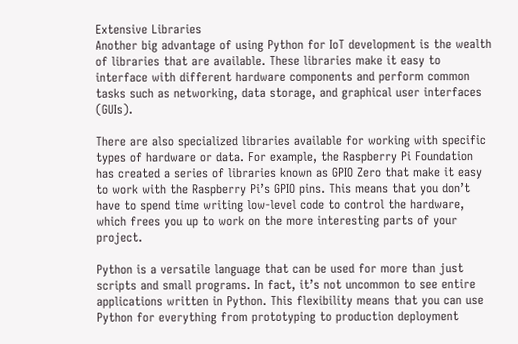Extensive Libraries
Another big advantage of using Python for IoT development is the wealth of libraries that are available. These libraries make it easy to interface with different hardware components and perform common tasks such as networking, data storage, and graphical user interfaces (GUIs).

There are also specialized libraries available for working with specific types of hardware or data. For example, the Raspberry Pi Foundation has created a series of libraries known as GPIO Zero that make it easy to work with the Raspberry Pi’s GPIO pins. This means that you don’t have to spend time writing low-level code to control the hardware, which frees you up to work on the more interesting parts of your project.

Python is a versatile language that can be used for more than just scripts and small programs. In fact, it’s not uncommon to see entire applications written in Python. This flexibility means that you can use Python for everything from prototyping to production deployment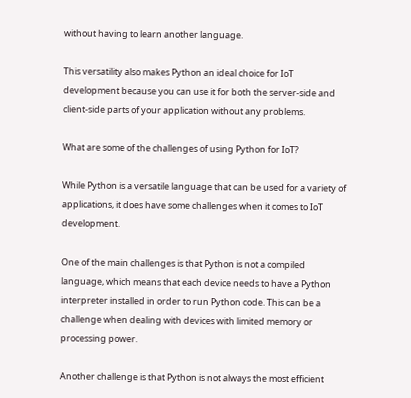without having to learn another language.

This versatility also makes Python an ideal choice for IoT development because you can use it for both the server-side and client-side parts of your application without any problems.

What are some of the challenges of using Python for IoT?

While Python is a versatile language that can be used for a variety of applications, it does have some challenges when it comes to IoT development.

One of the main challenges is that Python is not a compiled language, which means that each device needs to have a Python interpreter installed in order to run Python code. This can be a challenge when dealing with devices with limited memory or processing power.

Another challenge is that Python is not always the most efficient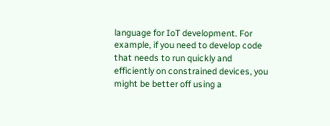language for IoT development. For example, if you need to develop code that needs to run quickly and efficiently on constrained devices, you might be better off using a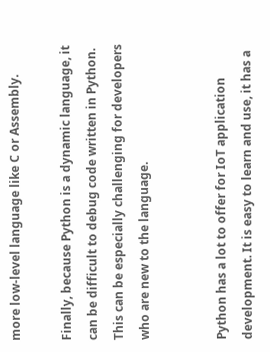more low-level language like C or Assembly.

Finally, because Python is a dynamic language, it can be difficult to debug code written in Python. This can be especially challenging for developers who are new to the language.


Python has a lot to offer for IoT application development. It is easy to learn and use, it has a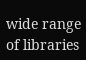wide range of libraries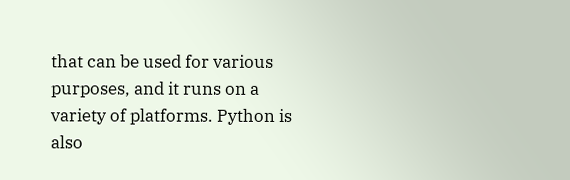that can be used for various purposes, and it runs on a variety of platforms. Python is also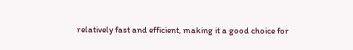relatively fast and efficient, making it a good choice for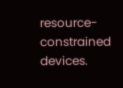resource-constrained devices.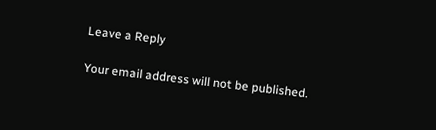Leave a Reply

Your email address will not be published.